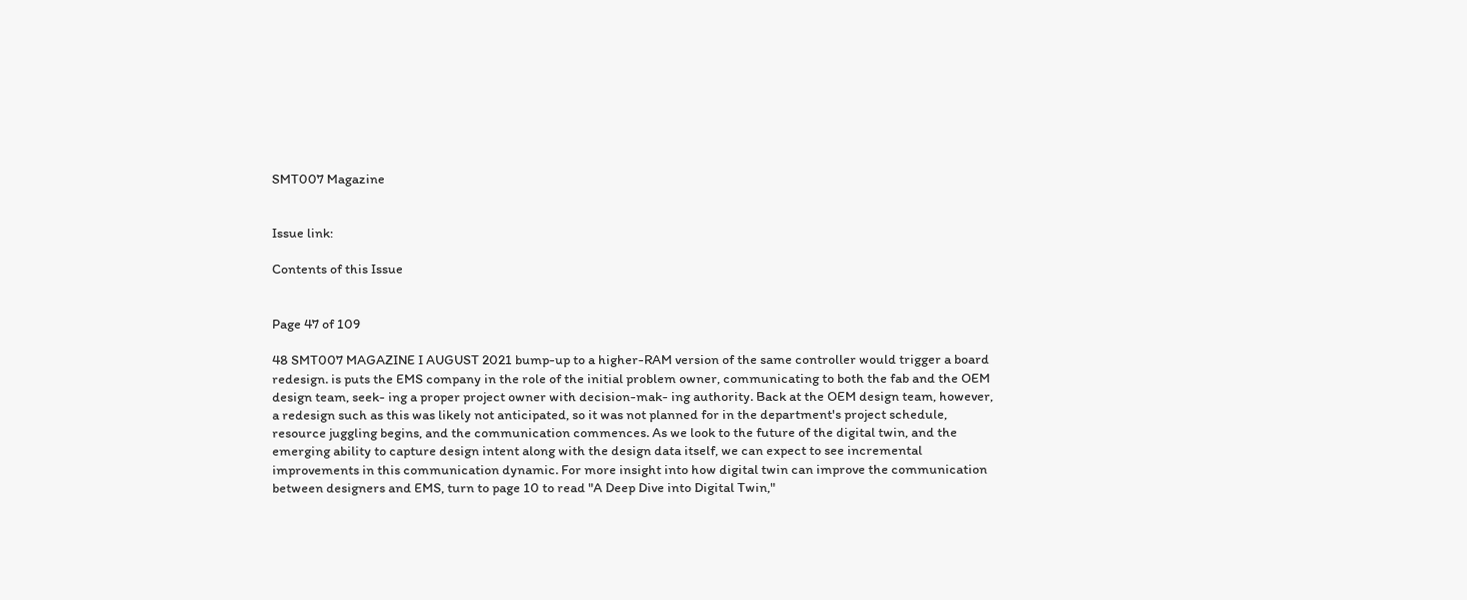SMT007 Magazine


Issue link:

Contents of this Issue


Page 47 of 109

48 SMT007 MAGAZINE I AUGUST 2021 bump-up to a higher-RAM version of the same controller would trigger a board redesign. is puts the EMS company in the role of the initial problem owner, communicating to both the fab and the OEM design team, seek- ing a proper project owner with decision-mak- ing authority. Back at the OEM design team, however, a redesign such as this was likely not anticipated, so it was not planned for in the department's project schedule, resource juggling begins, and the communication commences. As we look to the future of the digital twin, and the emerging ability to capture design intent along with the design data itself, we can expect to see incremental improvements in this communication dynamic. For more insight into how digital twin can improve the communication between designers and EMS, turn to page 10 to read "A Deep Dive into Digital Twin,"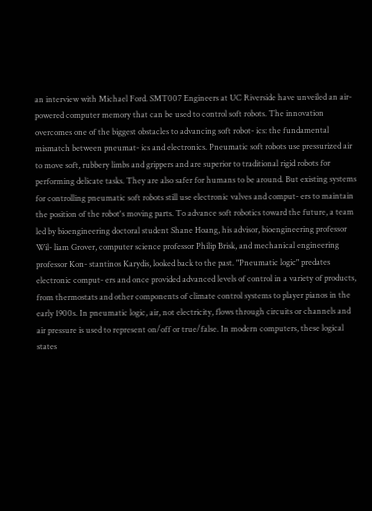an interview with Michael Ford. SMT007 Engineers at UC Riverside have unveiled an air- powered computer memory that can be used to control soft robots. The innovation overcomes one of the biggest obstacles to advancing soft robot- ics: the fundamental mismatch between pneumat- ics and electronics. Pneumatic soft robots use pressurized air to move soft, rubbery limbs and grippers and are superior to traditional rigid robots for performing delicate tasks. They are also safer for humans to be around. But existing systems for controlling pneumatic soft robots still use electronic valves and comput- ers to maintain the position of the robot's moving parts. To advance soft robotics toward the future, a team led by bioengineering doctoral student Shane Hoang, his advisor, bioengineering professor Wil- liam Grover, computer science professor Philip Brisk, and mechanical engineering professor Kon- stantinos Karydis, looked back to the past. "Pneumatic logic" predates electronic comput- ers and once provided advanced levels of control in a variety of products, from thermostats and other components of climate control systems to player pianos in the early 1900s. In pneumatic logic, air, not electricity, flows through circuits or channels and air pressure is used to represent on/off or true/false. In modern computers, these logical states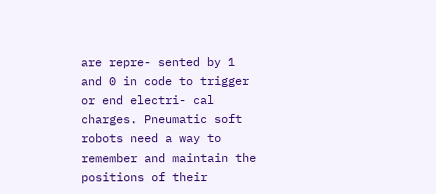are repre- sented by 1 and 0 in code to trigger or end electri- cal charges. Pneumatic soft robots need a way to remember and maintain the positions of their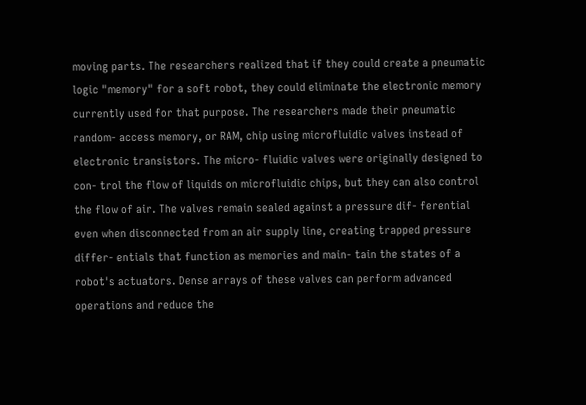moving parts. The researchers realized that if they could create a pneumatic logic "memory" for a soft robot, they could eliminate the electronic memory currently used for that purpose. The researchers made their pneumatic random- access memory, or RAM, chip using microfluidic valves instead of electronic transistors. The micro- fluidic valves were originally designed to con- trol the flow of liquids on microfluidic chips, but they can also control the flow of air. The valves remain sealed against a pressure dif- ferential even when disconnected from an air supply line, creating trapped pressure differ- entials that function as memories and main- tain the states of a robot's actuators. Dense arrays of these valves can perform advanced operations and reduce the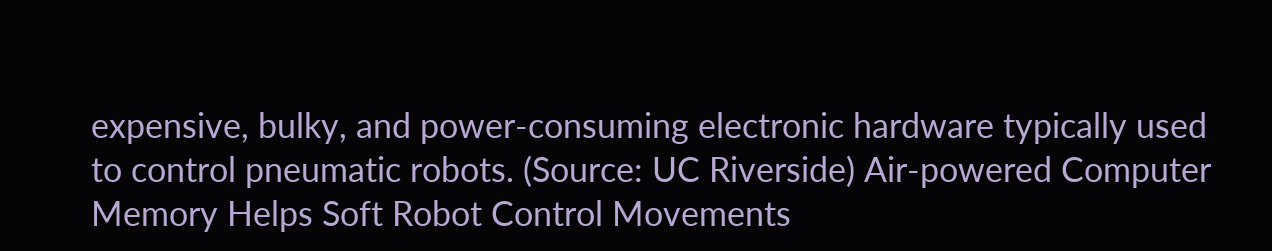expensive, bulky, and power-consuming electronic hardware typically used to control pneumatic robots. (Source: UC Riverside) Air-powered Computer Memory Helps Soft Robot Control Movements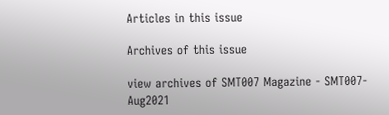Articles in this issue

Archives of this issue

view archives of SMT007 Magazine - SMT007-Aug2021